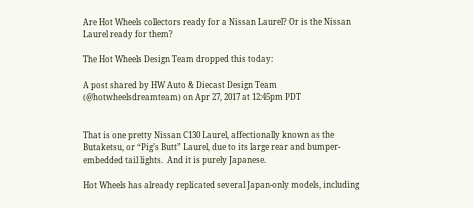Are Hot Wheels collectors ready for a Nissan Laurel? Or is the Nissan Laurel ready for them?

The Hot Wheels Design Team dropped this today:

A post shared by HW Auto & Diecast Design Team (@hotwheelsdreamteam) on Apr 27, 2017 at 12:45pm PDT


That is one pretty Nissan C130 Laurel, affectionally known as the Butaketsu, or “Pig’s Butt” Laurel, due to its large rear and bumper-embedded tail lights.  And it is purely Japanese.

Hot Wheels has already replicated several Japan-only models, including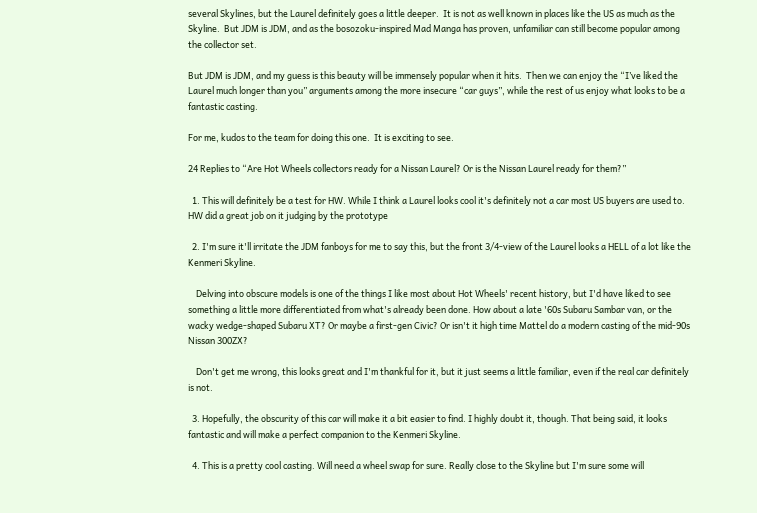several Skylines, but the Laurel definitely goes a little deeper.  It is not as well known in places like the US as much as the Skyline.  But JDM is JDM, and as the bosozoku-inspired Mad Manga has proven, unfamiliar can still become popular among the collector set.

But JDM is JDM, and my guess is this beauty will be immensely popular when it hits.  Then we can enjoy the “I’ve liked the Laurel much longer than you” arguments among the more insecure “car guys”, while the rest of us enjoy what looks to be a fantastic casting.

For me, kudos to the team for doing this one.  It is exciting to see.

24 Replies to “Are Hot Wheels collectors ready for a Nissan Laurel? Or is the Nissan Laurel ready for them?”

  1. This will definitely be a test for HW. While I think a Laurel looks cool it's definitely not a car most US buyers are used to. HW did a great job on it judging by the prototype

  2. I'm sure it'll irritate the JDM fanboys for me to say this, but the front 3/4-view of the Laurel looks a HELL of a lot like the Kenmeri Skyline.

    Delving into obscure models is one of the things I like most about Hot Wheels' recent history, but I'd have liked to see something a little more differentiated from what's already been done. How about a late '60s Subaru Sambar van, or the wacky wedge-shaped Subaru XT? Or maybe a first-gen Civic? Or isn't it high time Mattel do a modern casting of the mid-90s Nissan 300ZX?

    Don't get me wrong, this looks great and I'm thankful for it, but it just seems a little familiar, even if the real car definitely is not.

  3. Hopefully, the obscurity of this car will make it a bit easier to find. I highly doubt it, though. That being said, it looks fantastic and will make a perfect companion to the Kenmeri Skyline.

  4. This is a pretty cool casting. Will need a wheel swap for sure. Really close to the Skyline but I'm sure some will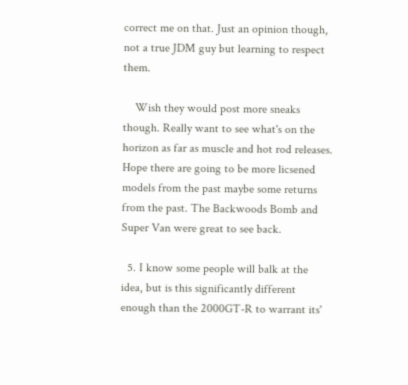correct me on that. Just an opinion though, not a true JDM guy but learning to respect them.

    Wish they would post more sneaks though. Really want to see what's on the horizon as far as muscle and hot rod releases. Hope there are going to be more licsened models from the past maybe some returns from the past. The Backwoods Bomb and Super Van were great to see back.

  5. I know some people will balk at the idea, but is this significantly different enough than the 2000GT-R to warrant its'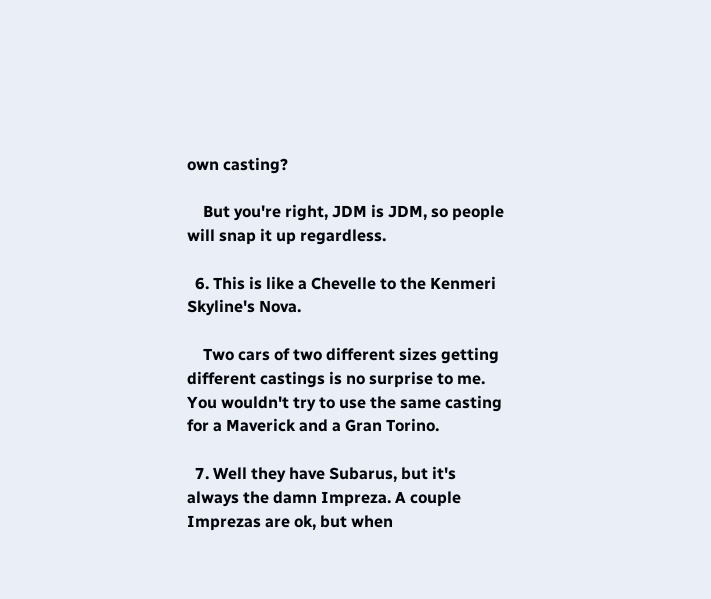own casting?

    But you're right, JDM is JDM, so people will snap it up regardless.

  6. This is like a Chevelle to the Kenmeri Skyline's Nova.

    Two cars of two different sizes getting different castings is no surprise to me. You wouldn't try to use the same casting for a Maverick and a Gran Torino.

  7. Well they have Subarus, but it's always the damn Impreza. A couple Imprezas are ok, but when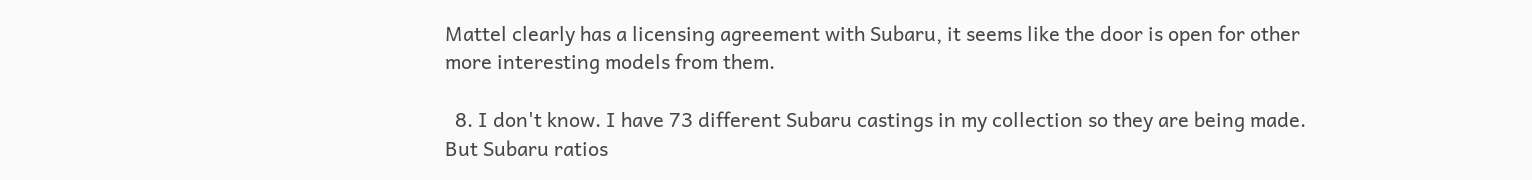Mattel clearly has a licensing agreement with Subaru, it seems like the door is open for other more interesting models from them.

  8. I don't know. I have 73 different Subaru castings in my collection so they are being made. But Subaru ratios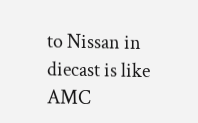to Nissan in diecast is like AMC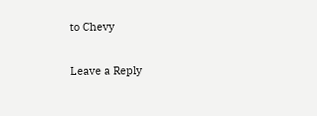to Chevy

Leave a Reply